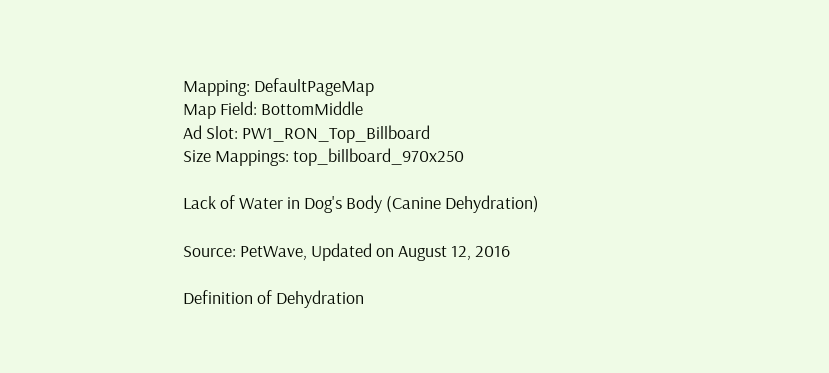Mapping: DefaultPageMap
Map Field: BottomMiddle
Ad Slot: PW1_RON_Top_Billboard
Size Mappings: top_billboard_970x250

Lack of Water in Dog's Body (Canine Dehydration)

Source: PetWave, Updated on August 12, 2016

Definition of Dehydration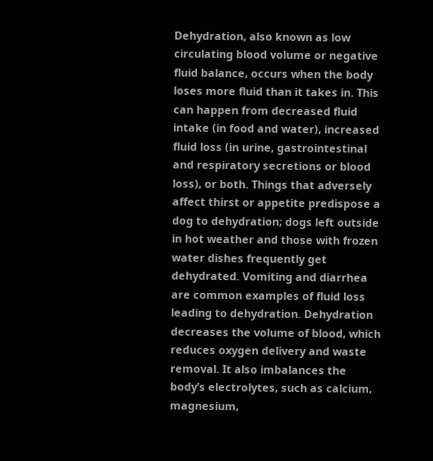Dehydration, also known as low circulating blood volume or negative fluid balance, occurs when the body loses more fluid than it takes in. This can happen from decreased fluid intake (in food and water), increased fluid loss (in urine, gastrointestinal and respiratory secretions or blood loss), or both. Things that adversely affect thirst or appetite predispose a dog to dehydration; dogs left outside in hot weather and those with frozen water dishes frequently get dehydrated. Vomiting and diarrhea are common examples of fluid loss leading to dehydration. Dehydration decreases the volume of blood, which reduces oxygen delivery and waste removal. It also imbalances the body’s electrolytes, such as calcium, magnesium,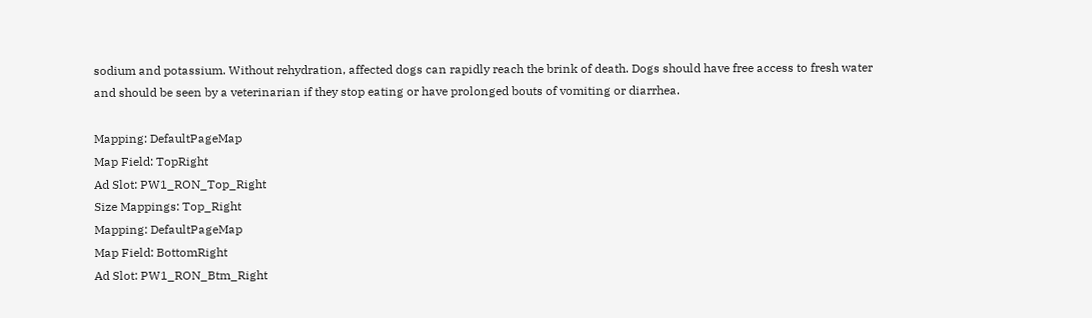sodium and potassium. Without rehydration, affected dogs can rapidly reach the brink of death. Dogs should have free access to fresh water and should be seen by a veterinarian if they stop eating or have prolonged bouts of vomiting or diarrhea.

Mapping: DefaultPageMap
Map Field: TopRight
Ad Slot: PW1_RON_Top_Right
Size Mappings: Top_Right
Mapping: DefaultPageMap
Map Field: BottomRight
Ad Slot: PW1_RON_Btm_Right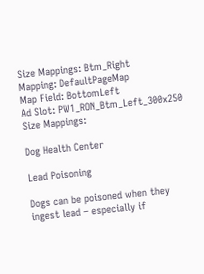Size Mappings: Btm_Right
Mapping: DefaultPageMap
Map Field: BottomLeft
Ad Slot: PW1_RON_Btm_Left_300x250
Size Mappings:

Dog Health Center

Lead Poisoning

Dogs can be poisoned when they ingest lead – especially if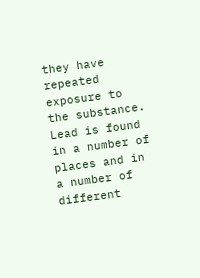they have repeated exposure to the substance. Lead is found in a number of places and in a number of different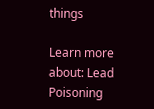things

Learn more about: Lead Poisoning